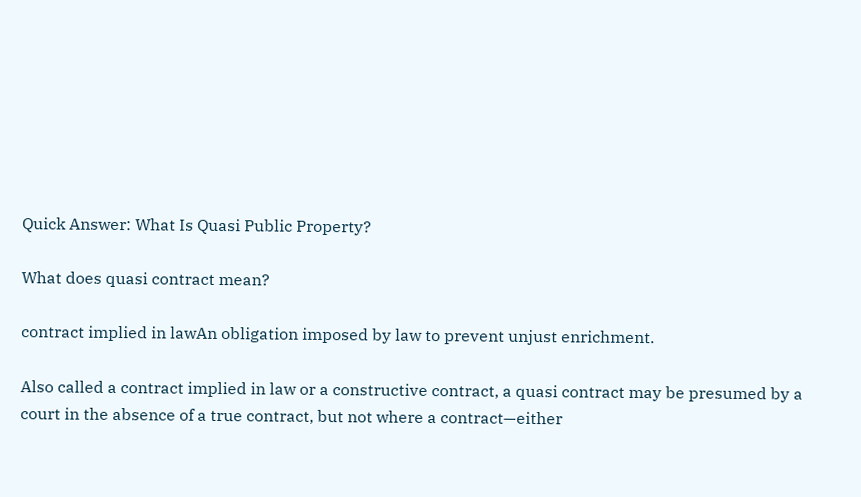Quick Answer: What Is Quasi Public Property?

What does quasi contract mean?

contract implied in lawAn obligation imposed by law to prevent unjust enrichment.

Also called a contract implied in law or a constructive contract, a quasi contract may be presumed by a court in the absence of a true contract, but not where a contract—either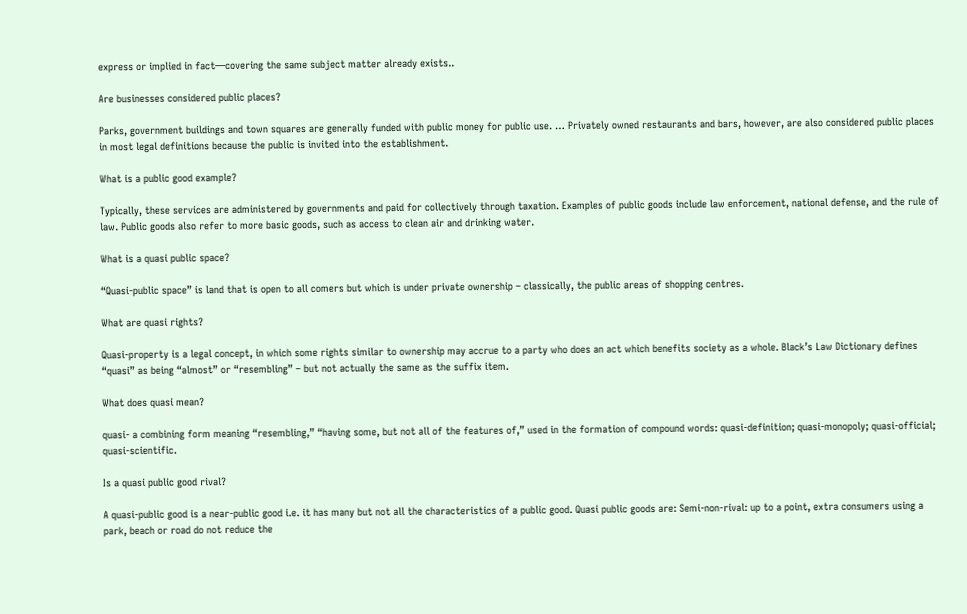express or implied in fact—covering the same subject matter already exists..

Are businesses considered public places?

Parks, government buildings and town squares are generally funded with public money for public use. … Privately owned restaurants and bars, however, are also considered public places in most legal definitions because the public is invited into the establishment.

What is a public good example?

Typically, these services are administered by governments and paid for collectively through taxation. Examples of public goods include law enforcement, national defense, and the rule of law. Public goods also refer to more basic goods, such as access to clean air and drinking water.

What is a quasi public space?

“Quasi-public space” is land that is open to all comers but which is under private ownership – classically, the public areas of shopping centres.

What are quasi rights?

Quasi-property is a legal concept, in which some rights similar to ownership may accrue to a party who does an act which benefits society as a whole. Black’s Law Dictionary defines “quasi” as being “almost” or “resembling” – but not actually the same as the suffix item.

What does quasi mean?

quasi- a combining form meaning “resembling,” “having some, but not all of the features of,” used in the formation of compound words: quasi-definition; quasi-monopoly; quasi-official; quasi-scientific.

Is a quasi public good rival?

A quasi-public good is a near-public good i.e. it has many but not all the characteristics of a public good. Quasi public goods are: Semi-non-rival: up to a point, extra consumers using a park, beach or road do not reduce the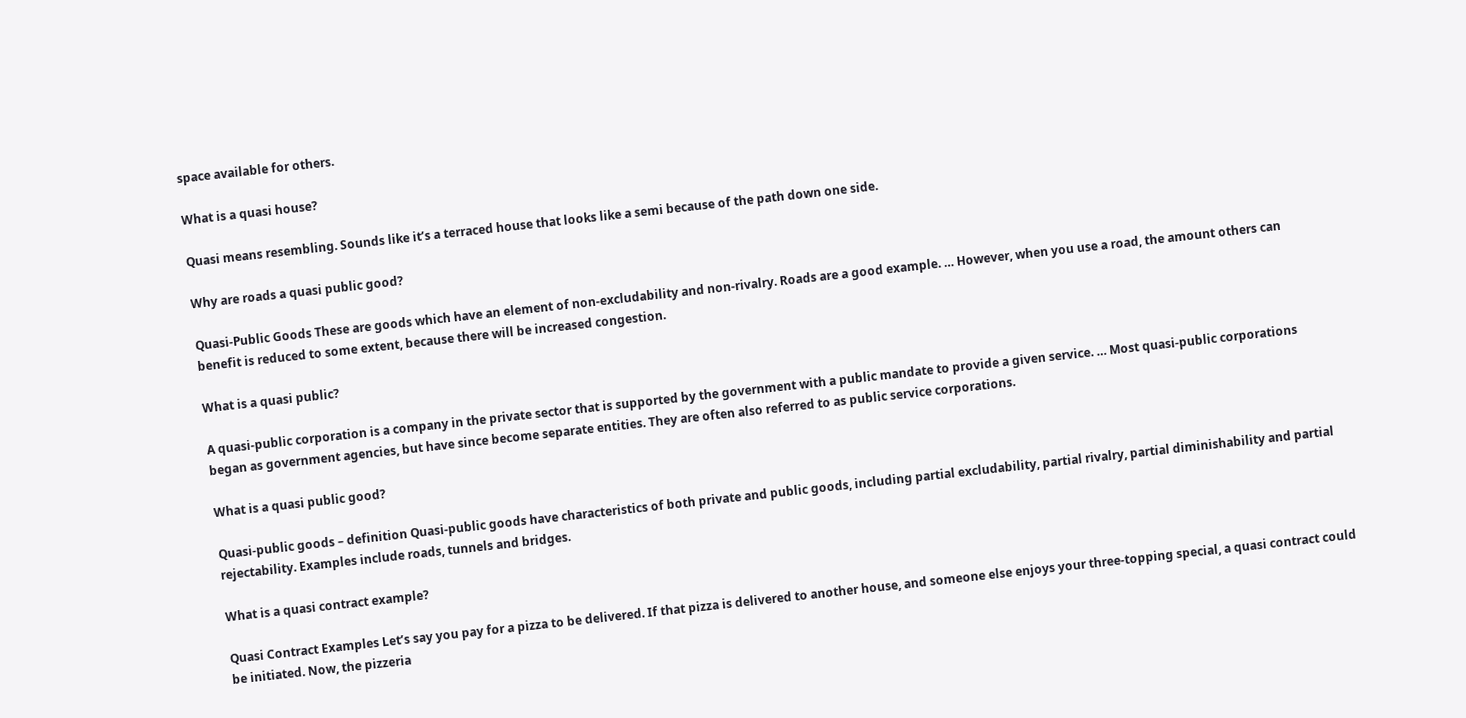space available for others.

What is a quasi house?

Quasi means resembling. Sounds like it’s a terraced house that looks like a semi because of the path down one side.

Why are roads a quasi public good?

Quasi-Public Goods These are goods which have an element of non-excludability and non-rivalry. Roads are a good example. … However, when you use a road, the amount others can benefit is reduced to some extent, because there will be increased congestion.

What is a quasi public?

A quasi-public corporation is a company in the private sector that is supported by the government with a public mandate to provide a given service. … Most quasi-public corporations began as government agencies, but have since become separate entities. They are often also referred to as public service corporations.

What is a quasi public good?

Quasi-public goods – definition Quasi-public goods have characteristics of both private and public goods, including partial excludability, partial rivalry, partial diminishability and partial rejectability. Examples include roads, tunnels and bridges.

What is a quasi contract example?

Quasi Contract Examples Let’s say you pay for a pizza to be delivered. If that pizza is delivered to another house, and someone else enjoys your three-topping special, a quasi contract could be initiated. Now, the pizzeria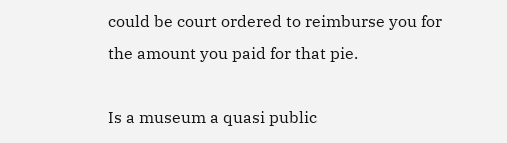could be court ordered to reimburse you for the amount you paid for that pie.

Is a museum a quasi public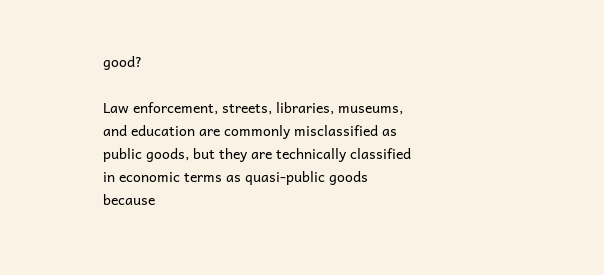good?

Law enforcement, streets, libraries, museums, and education are commonly misclassified as public goods, but they are technically classified in economic terms as quasi-public goods because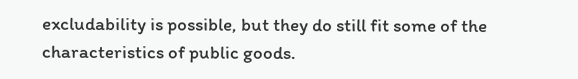excludability is possible, but they do still fit some of the characteristics of public goods.